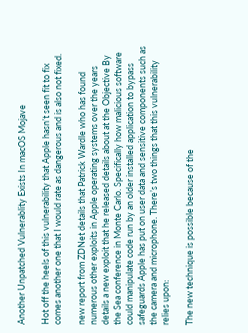Another Unpatched Vulnerablity Exists In macOS Mojave

Hot off the heels of this vulnerability that Apple hasn’t seen fit to fix comes another one that I would rate as dangerous and is also not fixed.

new report from ZDNet details that Patrick Wardle who has found numerous other exploits in Apple operating systems over the years details a new exploit that he released details about at the Objective By the Sea conference in Monte Carlo. Specifically how malicious software could manipulate code run by an older installed application to bypass safeguards Apple has put on user data and sensitive components such as the camera and microphone. There’s two things that this vulnerability relies upon:

The new technique is possible because of the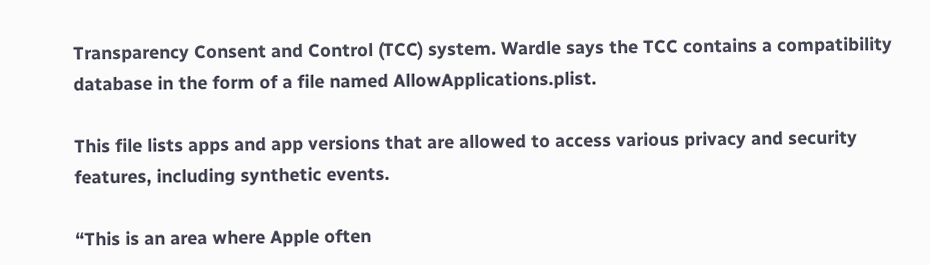Transparency Consent and Control (TCC) system. Wardle says the TCC contains a compatibility database in the form of a file named AllowApplications.plist.

This file lists apps and app versions that are allowed to access various privacy and security features, including synthetic events.

“This is an area where Apple often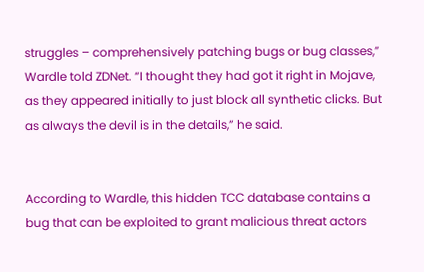struggles – comprehensively patching bugs or bug classes,” Wardle told ZDNet. “I thought they had got it right in Mojave, as they appeared initially to just block all synthetic clicks. But as always the devil is in the details,” he said.


According to Wardle, this hidden TCC database contains a bug that can be exploited to grant malicious threat actors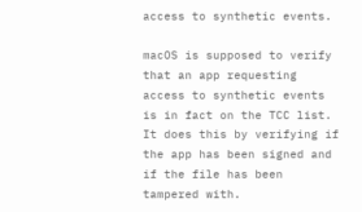access to synthetic events.

macOS is supposed to verify that an app requesting access to synthetic events is in fact on the TCC list. It does this by verifying if the app has been signed and if the file has been tampered with.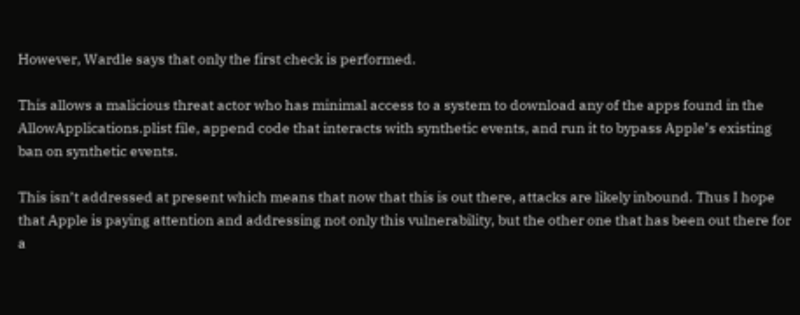However, Wardle says that only the first check is performed.

This allows a malicious threat actor who has minimal access to a system to download any of the apps found in the AllowApplications.plist file, append code that interacts with synthetic events, and run it to bypass Apple’s existing ban on synthetic events.

This isn’t addressed at present which means that now that this is out there, attacks are likely inbound. Thus I hope that Apple is paying attention and addressing not only this vulnerability, but the other one that has been out there for a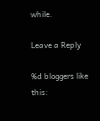while.

Leave a Reply

%d bloggers like this: